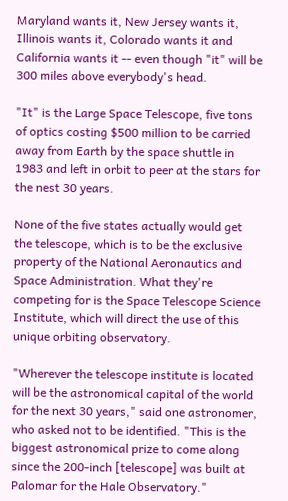Maryland wants it, New Jersey wants it, Illinois wants it, Colorado wants it and California wants it -- even though "it" will be 300 miles above everybody's head.

"It" is the Large Space Telescope, five tons of optics costing $500 million to be carried away from Earth by the space shuttle in 1983 and left in orbit to peer at the stars for the nest 30 years.

None of the five states actually would get the telescope, which is to be the exclusive property of the National Aeronautics and Space Administration. What they're competing for is the Space Telescope Science Institute, which will direct the use of this unique orbiting observatory.

"Wherever the telescope institute is located will be the astronomical capital of the world for the next 30 years," said one astronomer, who asked not to be identified. "This is the biggest astronomical prize to come along since the 200-inch [telescope] was built at Palomar for the Hale Observatory."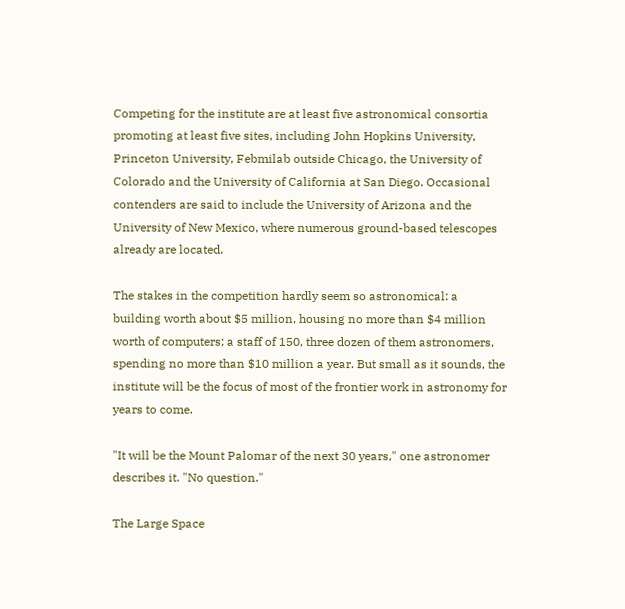Competing for the institute are at least five astronomical consortia promoting at least five sites, including John Hopkins University, Princeton University, Febmilab outside Chicago, the University of Colorado and the University of California at San Diego. Occasional contenders are said to include the University of Arizona and the University of New Mexico, where numerous ground-based telescopes already are located.

The stakes in the competition hardly seem so astronomical: a building worth about $5 million, housing no more than $4 million worth of computers; a staff of 150, three dozen of them astronomers, spending no more than $10 million a year. But small as it sounds, the institute will be the focus of most of the frontier work in astronomy for years to come.

"It will be the Mount Palomar of the next 30 years," one astronomer describes it. "No question."

The Large Space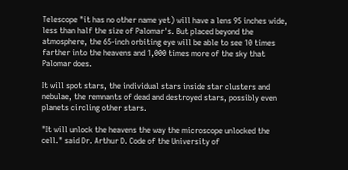Telescope "it has no other name yet) will have a lens 95 inches wide, less than half the size of Palomar's. But placed beyond the atmosphere, the 65-inch orbiting eye will be able to see 10 times farther into the heavens and 1,000 times more of the sky that Palomar does.

It will spot stars, the individual stars inside star clusters and nebulae, the remnants of dead and destroyed stars, possibly even planets circling other stars.

"It will unlock the heavens the way the microscope unlocked the cell." said Dr. Arthur D. Code of the University of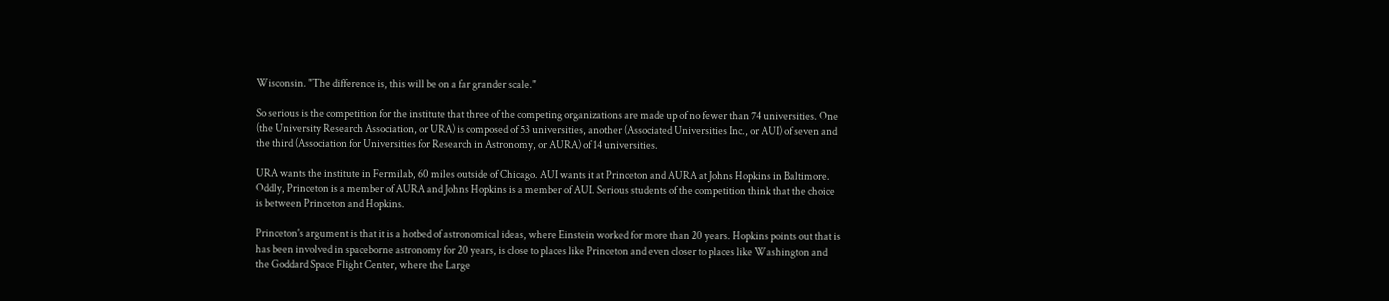Wisconsin. "The difference is, this will be on a far grander scale."

So serious is the competition for the institute that three of the competing organizations are made up of no fewer than 74 universities. One (the University Research Association, or URA) is composed of 53 universities, another (Associated Universities Inc., or AUI) of seven and the third (Association for Universities for Research in Astronomy, or AURA) of 14 universities.

URA wants the institute in Fermilab, 60 miles outside of Chicago. AUI wants it at Princeton and AURA at Johns Hopkins in Baltimore. Oddly, Princeton is a member of AURA and Johns Hopkins is a member of AUI. Serious students of the competition think that the choice is between Princeton and Hopkins.

Princeton's argument is that it is a hotbed of astronomical ideas, where Einstein worked for more than 20 years. Hopkins points out that is has been involved in spaceborne astronomy for 20 years, is close to places like Princeton and even closer to places like Washington and the Goddard Space Flight Center, where the Large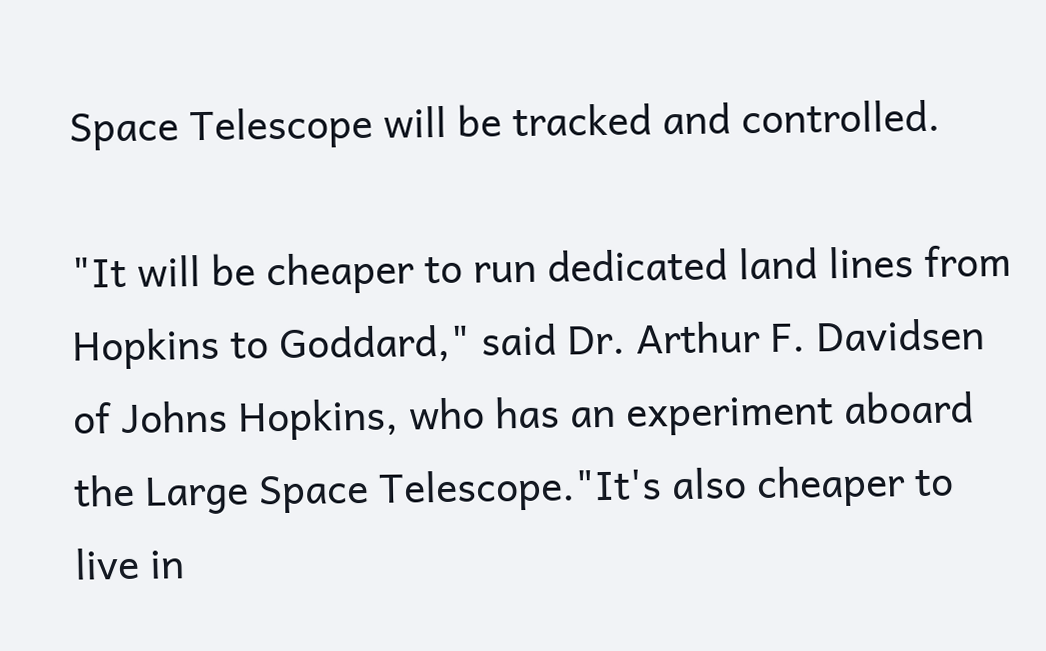Space Telescope will be tracked and controlled.

"It will be cheaper to run dedicated land lines from Hopkins to Goddard," said Dr. Arthur F. Davidsen of Johns Hopkins, who has an experiment aboard the Large Space Telescope."It's also cheaper to live in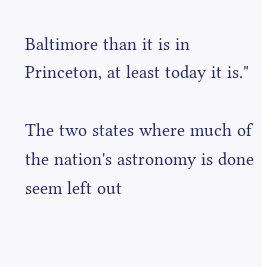Baltimore than it is in Princeton, at least today it is."

The two states where much of the nation's astronomy is done seem left out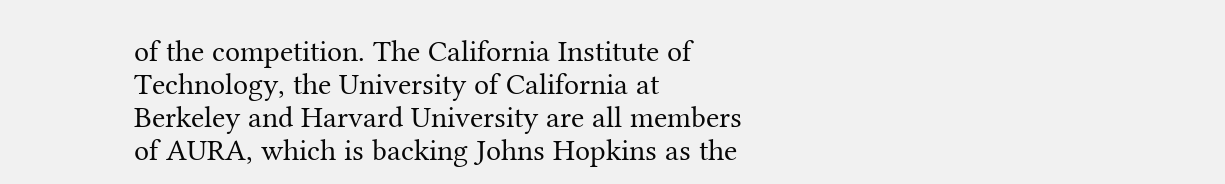of the competition. The California Institute of Technology, the University of California at Berkeley and Harvard University are all members of AURA, which is backing Johns Hopkins as the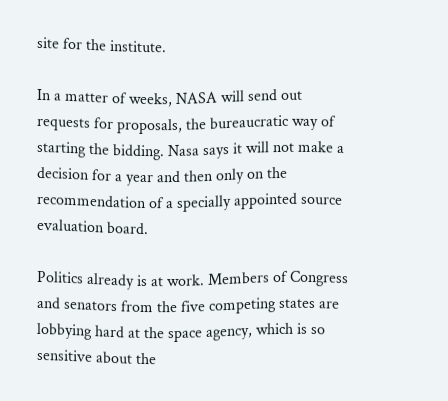site for the institute.

In a matter of weeks, NASA will send out requests for proposals, the bureaucratic way of starting the bidding. Nasa says it will not make a decision for a year and then only on the recommendation of a specially appointed source evaluation board.

Politics already is at work. Members of Congress and senators from the five competing states are lobbying hard at the space agency, which is so sensitive about the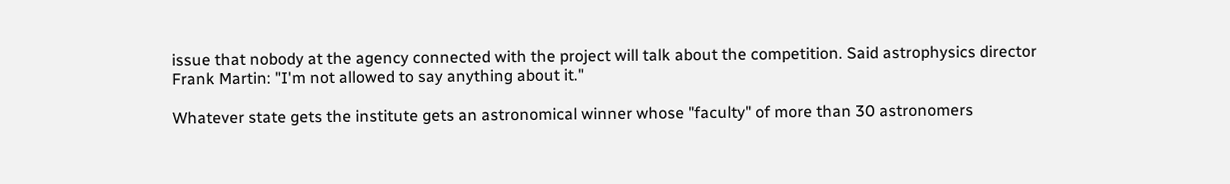issue that nobody at the agency connected with the project will talk about the competition. Said astrophysics director Frank Martin: "I'm not allowed to say anything about it."

Whatever state gets the institute gets an astronomical winner whose "faculty" of more than 30 astronomers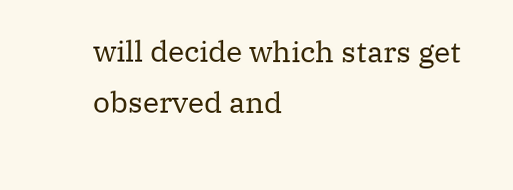will decide which stars get observed and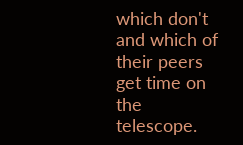which don't and which of their peers get time on the telescope.